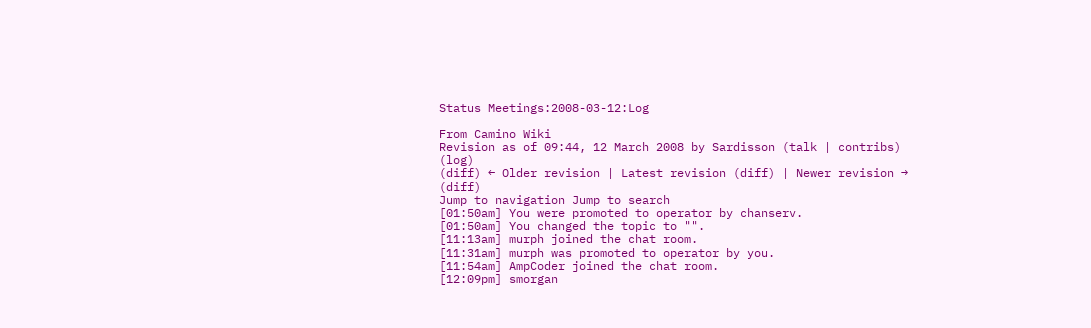Status Meetings:2008-03-12:Log

From Camino Wiki
Revision as of 09:44, 12 March 2008 by Sardisson (talk | contribs) (log)
(diff) ← Older revision | Latest revision (diff) | Newer revision → (diff)
Jump to navigation Jump to search
[01:50am] You were promoted to operator by chanserv.
[01:50am] You changed the topic to "".
[11:13am] murph joined the chat room.
[11:31am] murph was promoted to operator by you.
[11:54am] AmpCoder joined the chat room.
[12:09pm] smorgan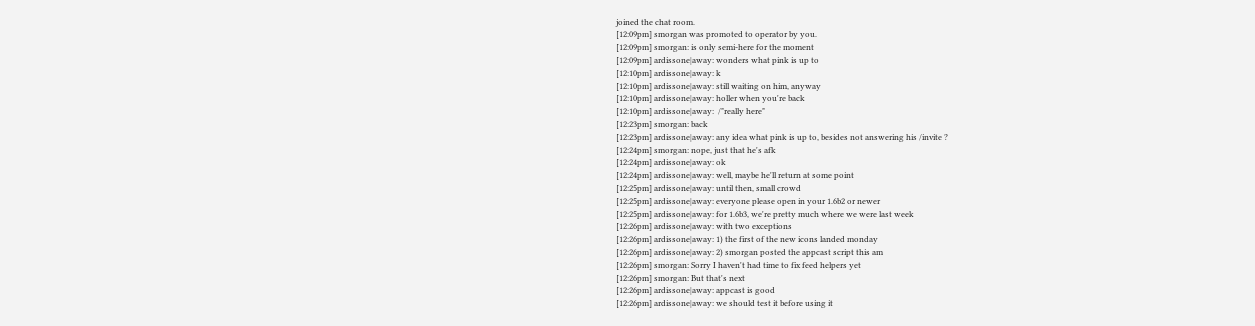joined the chat room.
[12:09pm] smorgan was promoted to operator by you.
[12:09pm] smorgan: is only semi-here for the moment
[12:09pm] ardissone|away: wonders what pink is up to
[12:10pm] ardissone|away: k
[12:10pm] ardissone|away: still waiting on him, anyway
[12:10pm] ardissone|away: holler when you're back
[12:10pm] ardissone|away:  /"really here"
[12:23pm] smorgan: back
[12:23pm] ardissone|away: any idea what pink is up to, besides not answering his /invite ?
[12:24pm] smorgan: nope, just that he's afk
[12:24pm] ardissone|away: ok
[12:24pm] ardissone|away: well, maybe he'll return at some point
[12:25pm] ardissone|away: until then, small crowd
[12:25pm] ardissone|away: everyone please open in your 1.6b2 or newer
[12:25pm] ardissone|away: for 1.6b3, we're pretty much where we were last week
[12:26pm] ardissone|away: with two exceptions
[12:26pm] ardissone|away: 1) the first of the new icons landed monday
[12:26pm] ardissone|away: 2) smorgan posted the appcast script this am
[12:26pm] smorgan: Sorry I haven't had time to fix feed helpers yet
[12:26pm] smorgan: But that's next
[12:26pm] ardissone|away: appcast is good
[12:26pm] ardissone|away: we should test it before using it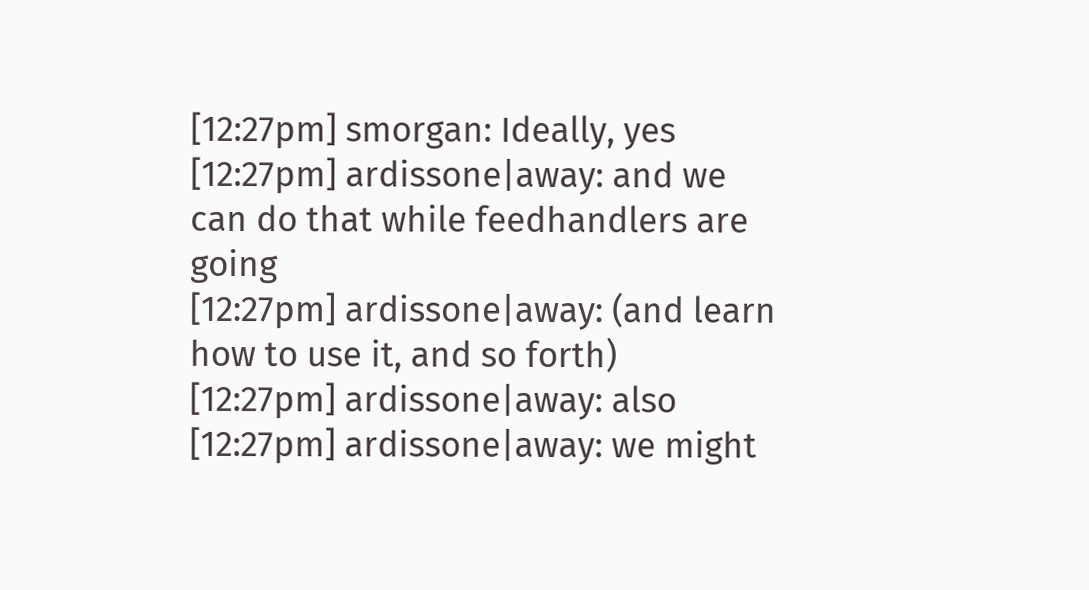[12:27pm] smorgan: Ideally, yes
[12:27pm] ardissone|away: and we can do that while feedhandlers are going
[12:27pm] ardissone|away: (and learn how to use it, and so forth)
[12:27pm] ardissone|away: also
[12:27pm] ardissone|away: we might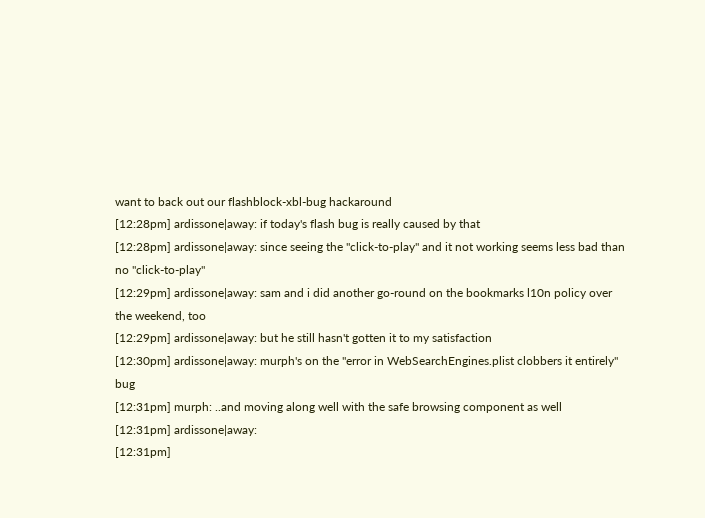want to back out our flashblock-xbl-bug hackaround
[12:28pm] ardissone|away: if today's flash bug is really caused by that
[12:28pm] ardissone|away: since seeing the "click-to-play" and it not working seems less bad than no "click-to-play"
[12:29pm] ardissone|away: sam and i did another go-round on the bookmarks l10n policy over the weekend, too
[12:29pm] ardissone|away: but he still hasn't gotten it to my satisfaction
[12:30pm] ardissone|away: murph's on the "error in WebSearchEngines.plist clobbers it entirely" bug
[12:31pm] murph: ..and moving along well with the safe browsing component as well
[12:31pm] ardissone|away:
[12:31pm]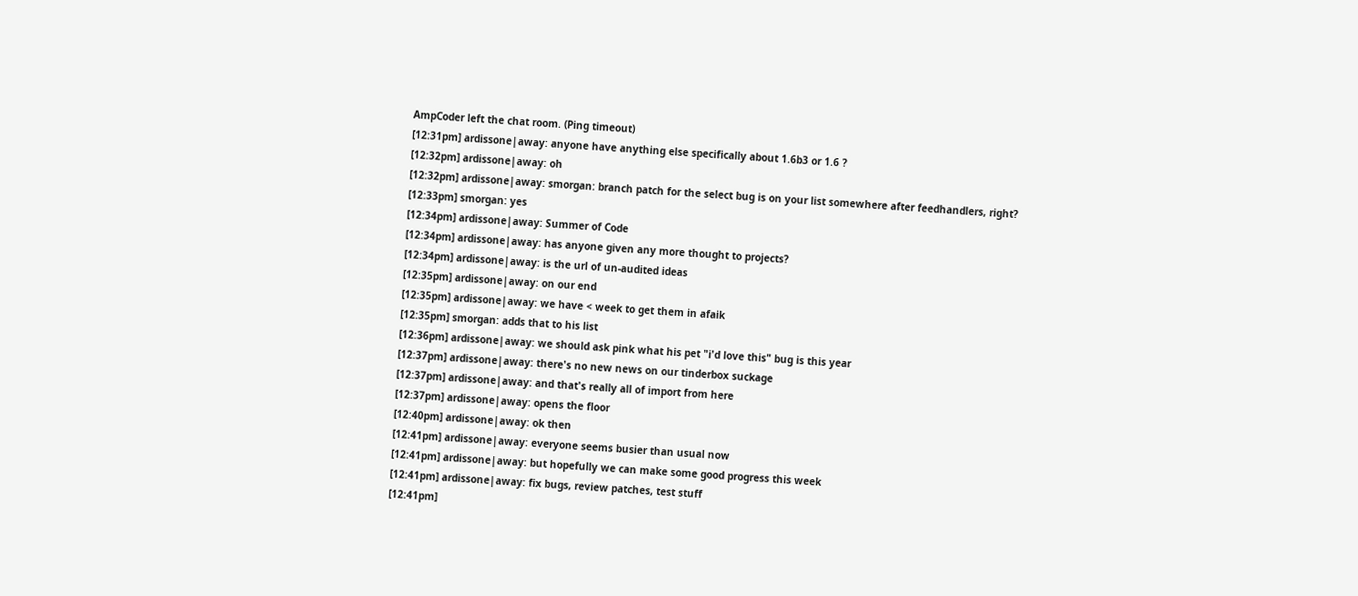AmpCoder left the chat room. (Ping timeout)
[12:31pm] ardissone|away: anyone have anything else specifically about 1.6b3 or 1.6 ?
[12:32pm] ardissone|away: oh
[12:32pm] ardissone|away: smorgan: branch patch for the select bug is on your list somewhere after feedhandlers, right?
[12:33pm] smorgan: yes
[12:34pm] ardissone|away: Summer of Code
[12:34pm] ardissone|away: has anyone given any more thought to projects?
[12:34pm] ardissone|away: is the url of un-audited ideas
[12:35pm] ardissone|away: on our end
[12:35pm] ardissone|away: we have < week to get them in afaik
[12:35pm] smorgan: adds that to his list
[12:36pm] ardissone|away: we should ask pink what his pet "i'd love this" bug is this year
[12:37pm] ardissone|away: there's no new news on our tinderbox suckage
[12:37pm] ardissone|away: and that's really all of import from here
[12:37pm] ardissone|away: opens the floor
[12:40pm] ardissone|away: ok then
[12:41pm] ardissone|away: everyone seems busier than usual now
[12:41pm] ardissone|away: but hopefully we can make some good progress this week
[12:41pm] ardissone|away: fix bugs, review patches, test stuff
[12:41pm]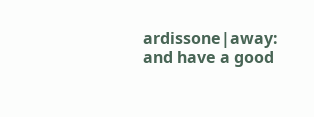ardissone|away: and have a good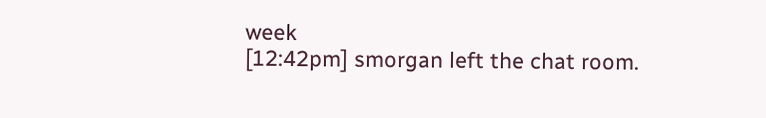week
[12:42pm] smorgan left the chat room.